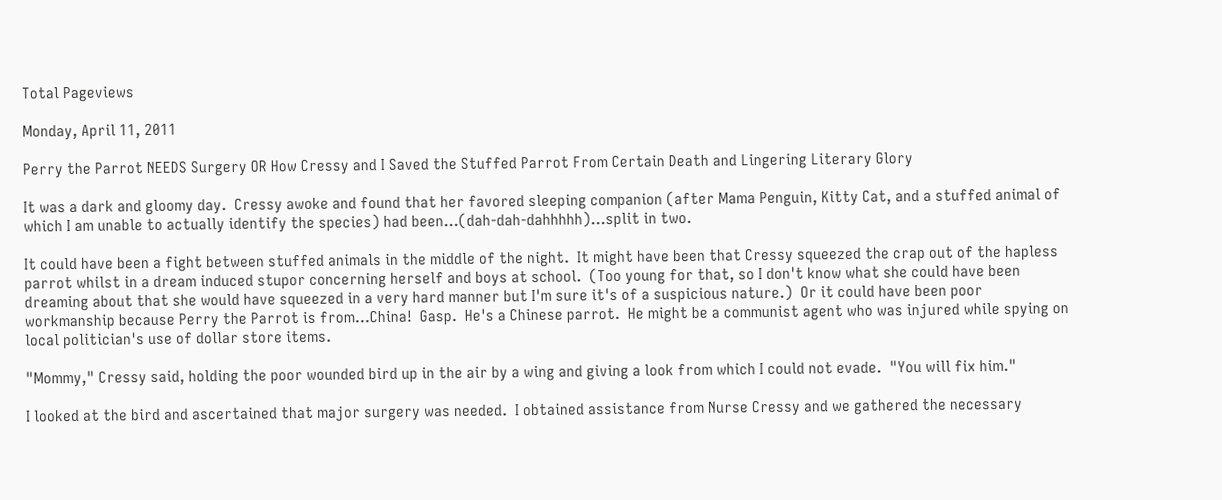Total Pageviews

Monday, April 11, 2011

Perry the Parrot NEEDS Surgery OR How Cressy and I Saved the Stuffed Parrot From Certain Death and Lingering Literary Glory

It was a dark and gloomy day.  Cressy awoke and found that her favored sleeping companion (after Mama Penguin, Kitty Cat, and a stuffed animal of which I am unable to actually identify the species) had been...(dah-dah-dahhhhh)...split in two.

It could have been a fight between stuffed animals in the middle of the night.  It might have been that Cressy squeezed the crap out of the hapless parrot whilst in a dream induced stupor concerning herself and boys at school.  (Too young for that, so I don't know what she could have been dreaming about that she would have squeezed in a very hard manner but I'm sure it's of a suspicious nature.)  Or it could have been poor workmanship because Perry the Parrot is from...China!  Gasp.  He's a Chinese parrot.  He might be a communist agent who was injured while spying on local politician's use of dollar store items.

"Mommy," Cressy said, holding the poor wounded bird up in the air by a wing and giving a look from which I could not evade.  "You will fix him."

I looked at the bird and ascertained that major surgery was needed.  I obtained assistance from Nurse Cressy and we gathered the necessary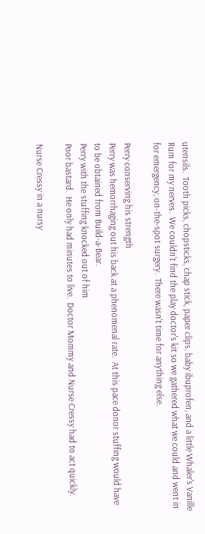utensils.  Tooth picks, chopsticks, chap stick, paper clips, baby ibuprofen, and a little Whaler's Vanille Rum for my nerves.  We couldn't find the play doctor's kit so we gathered what we could and went in for emergency, on-the-spot surgery.  There wasn't time for anything else.

Perry conserving his strength
Perry was hemorrhaging out his back at a phenomenal rate.  At this pace donor stuffing would have to be obtained from Build-a-Bear.
Perry with the stuffing knocked out of him
Poor bastard.  He only had minutes to live.  Doctor Mommy and Nurse Cressy had to act quickly.

Nurse Cressy in a nursy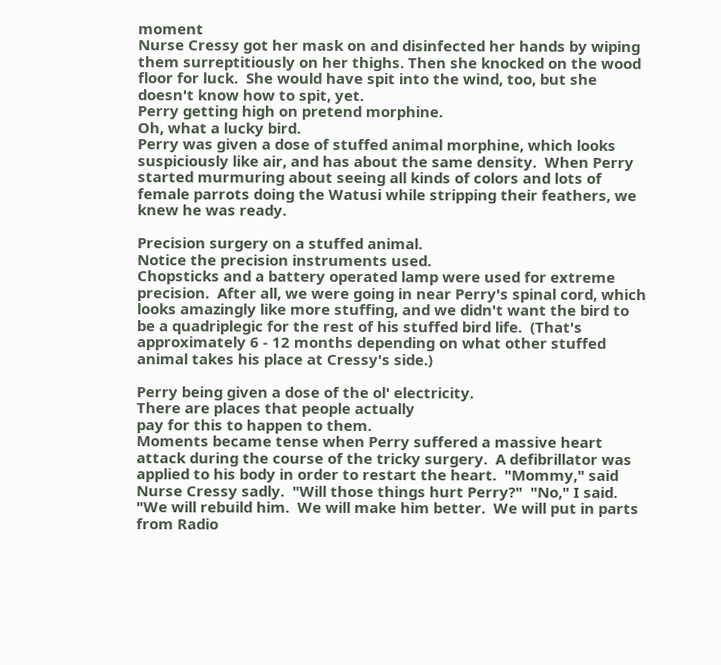moment
Nurse Cressy got her mask on and disinfected her hands by wiping them surreptitiously on her thighs. Then she knocked on the wood floor for luck.  She would have spit into the wind, too, but she doesn't know how to spit, yet.
Perry getting high on pretend morphine.
Oh, what a lucky bird.
Perry was given a dose of stuffed animal morphine, which looks suspiciously like air, and has about the same density.  When Perry started murmuring about seeing all kinds of colors and lots of female parrots doing the Watusi while stripping their feathers, we knew he was ready.

Precision surgery on a stuffed animal.
Notice the precision instruments used.
Chopsticks and a battery operated lamp were used for extreme precision.  After all, we were going in near Perry's spinal cord, which looks amazingly like more stuffing, and we didn't want the bird to be a quadriplegic for the rest of his stuffed bird life.  (That's approximately 6 - 12 months depending on what other stuffed animal takes his place at Cressy's side.)

Perry being given a dose of the ol' electricity.
There are places that people actually
pay for this to happen to them.
Moments became tense when Perry suffered a massive heart attack during the course of the tricky surgery.  A defibrillator was applied to his body in order to restart the heart.  "Mommy," said Nurse Cressy sadly.  "Will those things hurt Perry?"  "No," I said.  "We will rebuild him.  We will make him better.  We will put in parts from Radio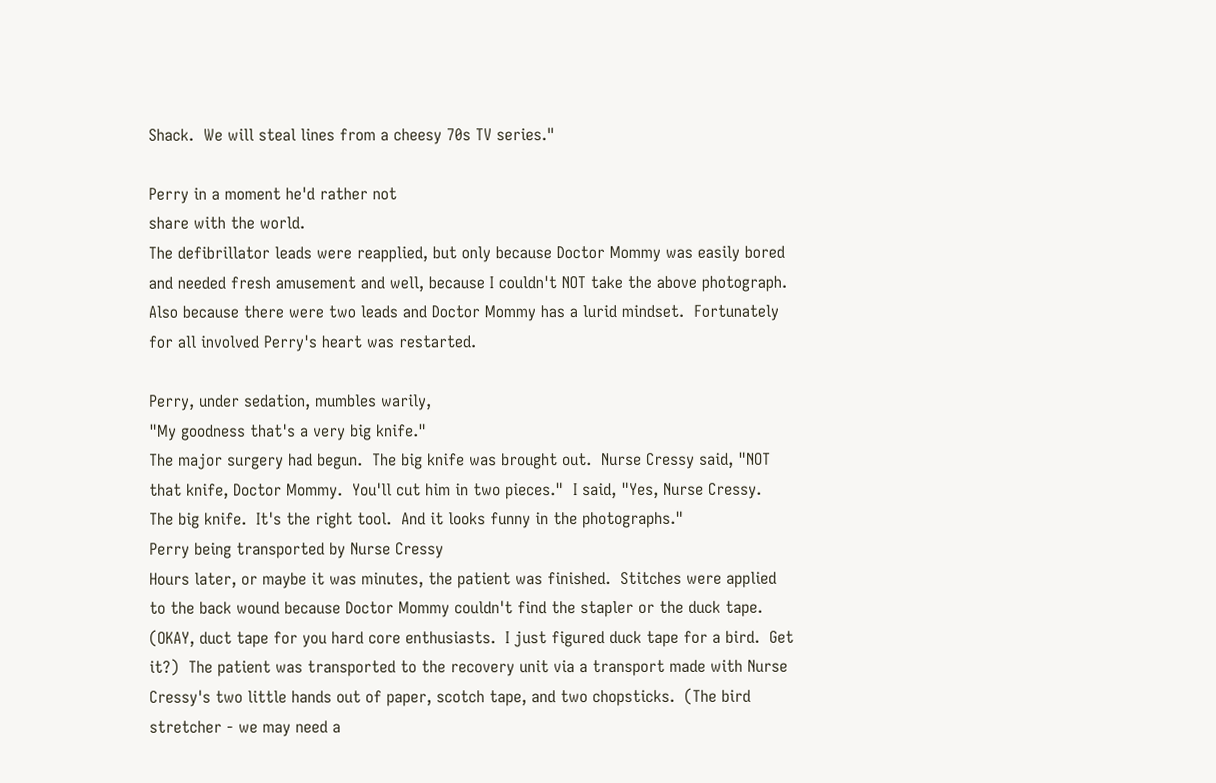Shack.  We will steal lines from a cheesy 70s TV series."

Perry in a moment he'd rather not
share with the world.
The defibrillator leads were reapplied, but only because Doctor Mommy was easily bored and needed fresh amusement and well, because I couldn't NOT take the above photograph.  Also because there were two leads and Doctor Mommy has a lurid mindset.  Fortunately for all involved Perry's heart was restarted.

Perry, under sedation, mumbles warily,
"My goodness that's a very big knife."
The major surgery had begun.  The big knife was brought out.  Nurse Cressy said, "NOT that knife, Doctor Mommy.  You'll cut him in two pieces."  I said, "Yes, Nurse Cressy.  The big knife.  It's the right tool.  And it looks funny in the photographs."
Perry being transported by Nurse Cressy
Hours later, or maybe it was minutes, the patient was finished.  Stitches were applied to the back wound because Doctor Mommy couldn't find the stapler or the duck tape.  (OKAY, duct tape for you hard core enthusiasts.  I just figured duck tape for a bird.  Get it?)  The patient was transported to the recovery unit via a transport made with Nurse Cressy's two little hands out of paper, scotch tape, and two chopsticks.  (The bird stretcher - we may need a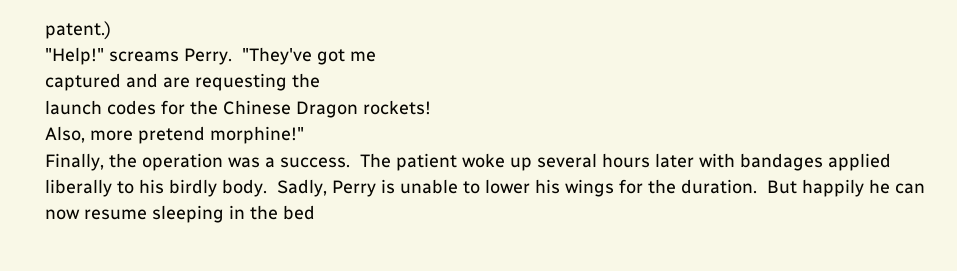patent.)
"Help!" screams Perry.  "They've got me
captured and are requesting the
launch codes for the Chinese Dragon rockets!
Also, more pretend morphine!"
Finally, the operation was a success.  The patient woke up several hours later with bandages applied liberally to his birdly body.  Sadly, Perry is unable to lower his wings for the duration.  But happily he can now resume sleeping in the bed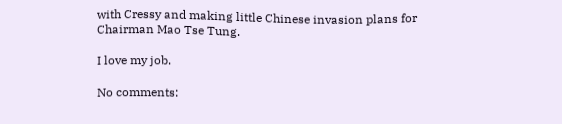with Cressy and making little Chinese invasion plans for Chairman Mao Tse Tung.

I love my job.

No comments: